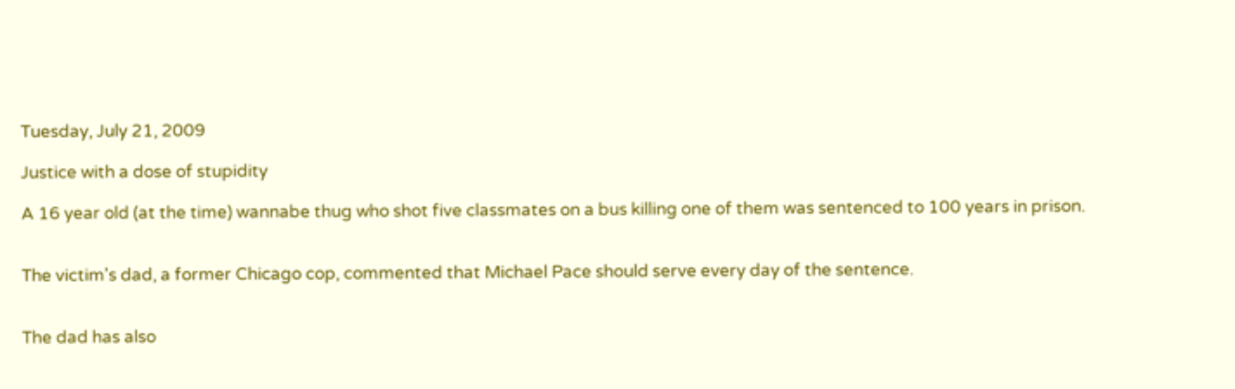Tuesday, July 21, 2009

Justice with a dose of stupidity

A 16 year old (at the time) wannabe thug who shot five classmates on a bus killing one of them was sentenced to 100 years in prison.


The victim's dad, a former Chicago cop, commented that Michael Pace should serve every day of the sentence.


The dad has also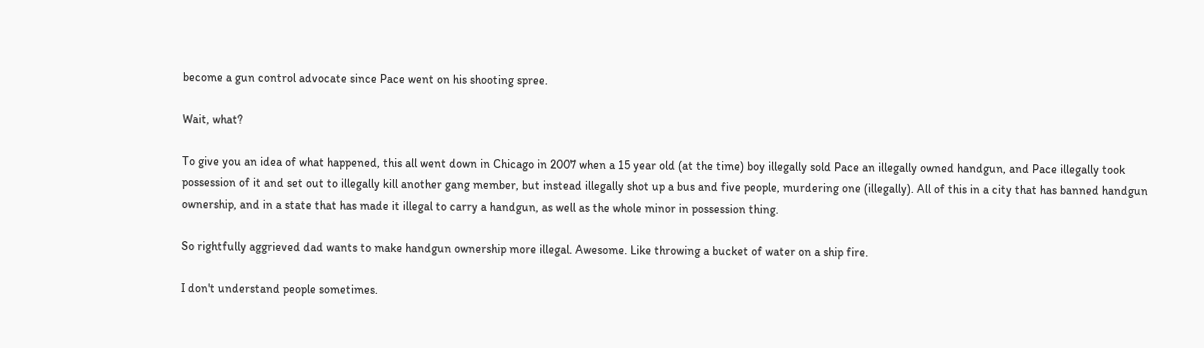become a gun control advocate since Pace went on his shooting spree.

Wait, what?

To give you an idea of what happened, this all went down in Chicago in 2007 when a 15 year old (at the time) boy illegally sold Pace an illegally owned handgun, and Pace illegally took possession of it and set out to illegally kill another gang member, but instead illegally shot up a bus and five people, murdering one (illegally). All of this in a city that has banned handgun ownership, and in a state that has made it illegal to carry a handgun, as well as the whole minor in possession thing.

So rightfully aggrieved dad wants to make handgun ownership more illegal. Awesome. Like throwing a bucket of water on a ship fire.

I don't understand people sometimes.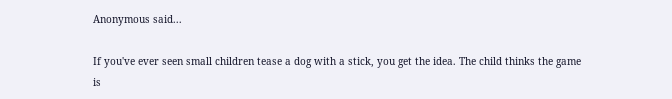Anonymous said...

If you've ever seen small children tease a dog with a stick, you get the idea. The child thinks the game is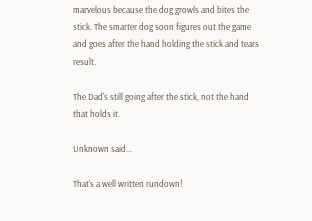marvelous because the dog growls and bites the stick. The smarter dog soon figures out the game and goes after the hand holding the stick and tears result.

The Dad's still going after the stick, not the hand that holds it.

Unknown said...

That's a well written rundown!